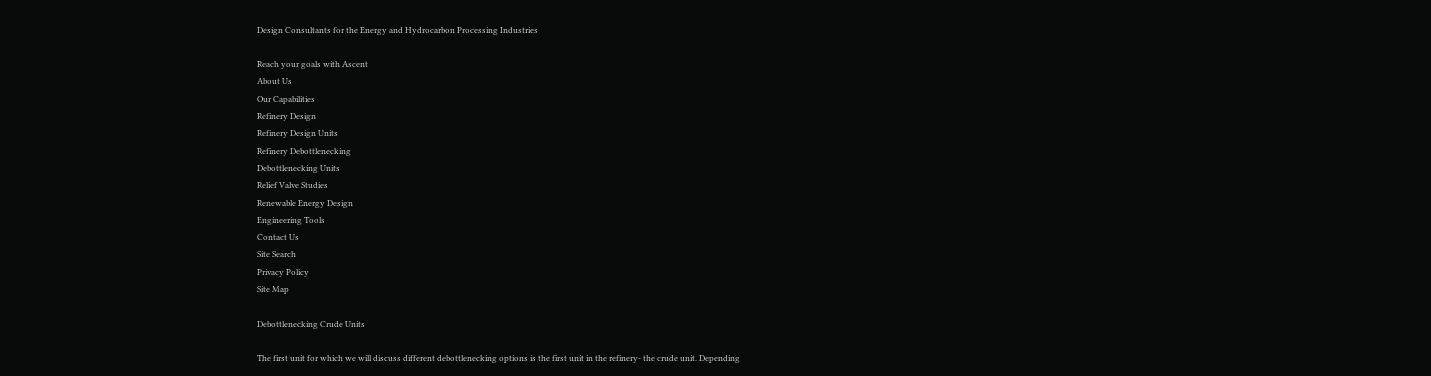Design Consultants for the Energy and Hydrocarbon Processing Industries

Reach your goals with Ascent
About Us
Our Capabilities
Refinery Design
Refinery Design Units
Refinery Debottlenecking
Debottlenecking Units
Relief Valve Studies
Renewable Energy Design
Engineering Tools
Contact Us
Site Search
Privacy Policy
Site Map

Debottlenecking Crude Units

The first unit for which we will discuss different debottlenecking options is the first unit in the refinery- the crude unit. Depending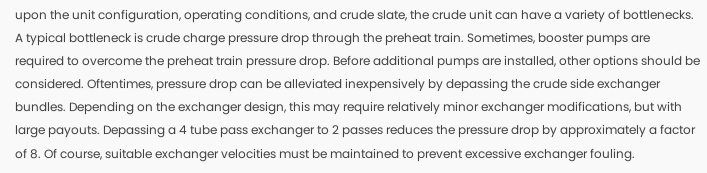upon the unit configuration, operating conditions, and crude slate, the crude unit can have a variety of bottlenecks. A typical bottleneck is crude charge pressure drop through the preheat train. Sometimes, booster pumps are required to overcome the preheat train pressure drop. Before additional pumps are installed, other options should be considered. Oftentimes, pressure drop can be alleviated inexpensively by depassing the crude side exchanger bundles. Depending on the exchanger design, this may require relatively minor exchanger modifications, but with large payouts. Depassing a 4 tube pass exchanger to 2 passes reduces the pressure drop by approximately a factor of 8. Of course, suitable exchanger velocities must be maintained to prevent excessive exchanger fouling.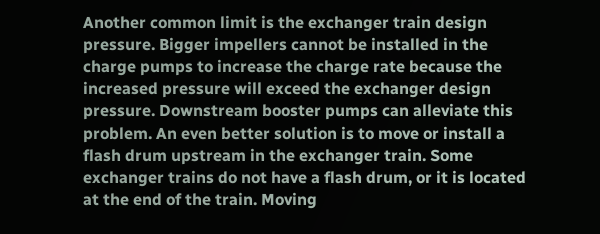Another common limit is the exchanger train design pressure. Bigger impellers cannot be installed in the charge pumps to increase the charge rate because the increased pressure will exceed the exchanger design pressure. Downstream booster pumps can alleviate this problem. An even better solution is to move or install a flash drum upstream in the exchanger train. Some exchanger trains do not have a flash drum, or it is located at the end of the train. Moving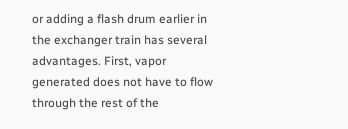or adding a flash drum earlier in the exchanger train has several advantages. First, vapor generated does not have to flow through the rest of the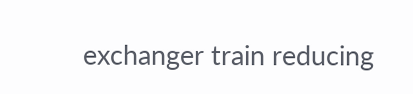exchanger train reducing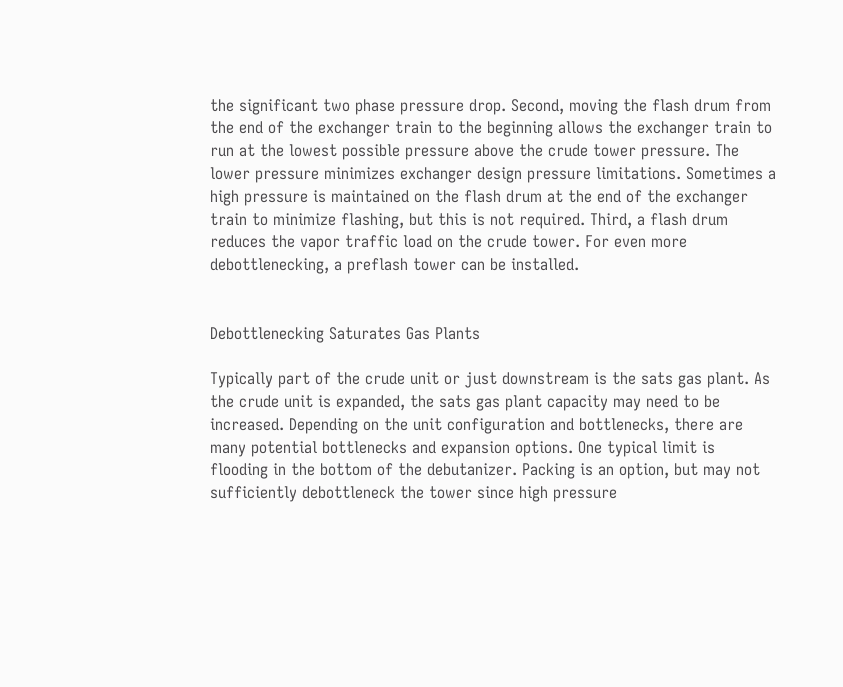the significant two phase pressure drop. Second, moving the flash drum from the end of the exchanger train to the beginning allows the exchanger train to run at the lowest possible pressure above the crude tower pressure. The lower pressure minimizes exchanger design pressure limitations. Sometimes a high pressure is maintained on the flash drum at the end of the exchanger train to minimize flashing, but this is not required. Third, a flash drum reduces the vapor traffic load on the crude tower. For even more debottlenecking, a preflash tower can be installed.


Debottlenecking Saturates Gas Plants

Typically part of the crude unit or just downstream is the sats gas plant. As the crude unit is expanded, the sats gas plant capacity may need to be increased. Depending on the unit configuration and bottlenecks, there are many potential bottlenecks and expansion options. One typical limit is flooding in the bottom of the debutanizer. Packing is an option, but may not sufficiently debottleneck the tower since high pressure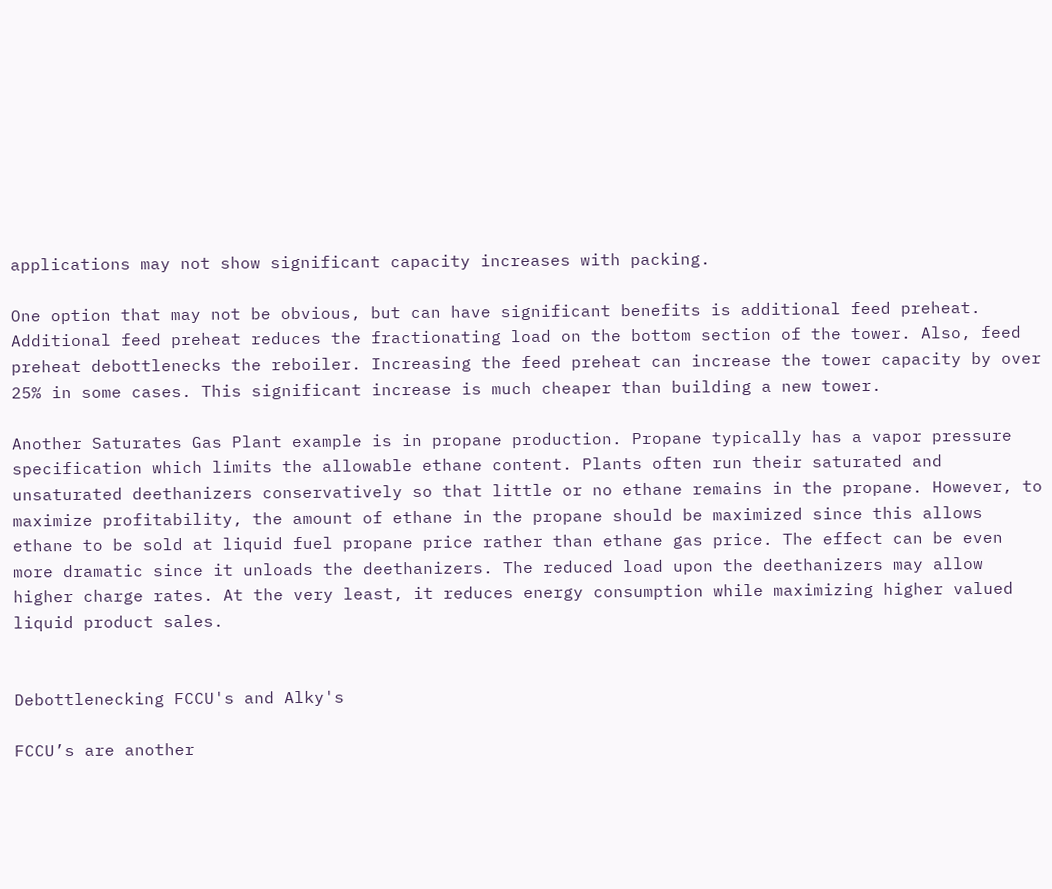applications may not show significant capacity increases with packing.

One option that may not be obvious, but can have significant benefits is additional feed preheat. Additional feed preheat reduces the fractionating load on the bottom section of the tower. Also, feed preheat debottlenecks the reboiler. Increasing the feed preheat can increase the tower capacity by over 25% in some cases. This significant increase is much cheaper than building a new tower.

Another Saturates Gas Plant example is in propane production. Propane typically has a vapor pressure specification which limits the allowable ethane content. Plants often run their saturated and unsaturated deethanizers conservatively so that little or no ethane remains in the propane. However, to maximize profitability, the amount of ethane in the propane should be maximized since this allows ethane to be sold at liquid fuel propane price rather than ethane gas price. The effect can be even more dramatic since it unloads the deethanizers. The reduced load upon the deethanizers may allow higher charge rates. At the very least, it reduces energy consumption while maximizing higher valued liquid product sales.


Debottlenecking FCCU's and Alky's

FCCU’s are another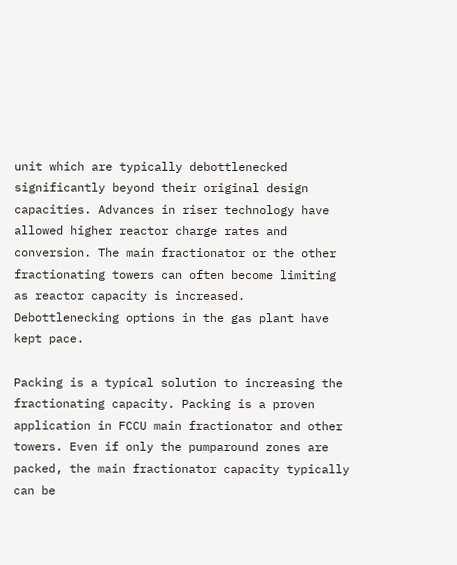unit which are typically debottlenecked significantly beyond their original design capacities. Advances in riser technology have allowed higher reactor charge rates and conversion. The main fractionator or the other fractionating towers can often become limiting as reactor capacity is increased. Debottlenecking options in the gas plant have kept pace.

Packing is a typical solution to increasing the fractionating capacity. Packing is a proven application in FCCU main fractionator and other towers. Even if only the pumparound zones are packed, the main fractionator capacity typically can be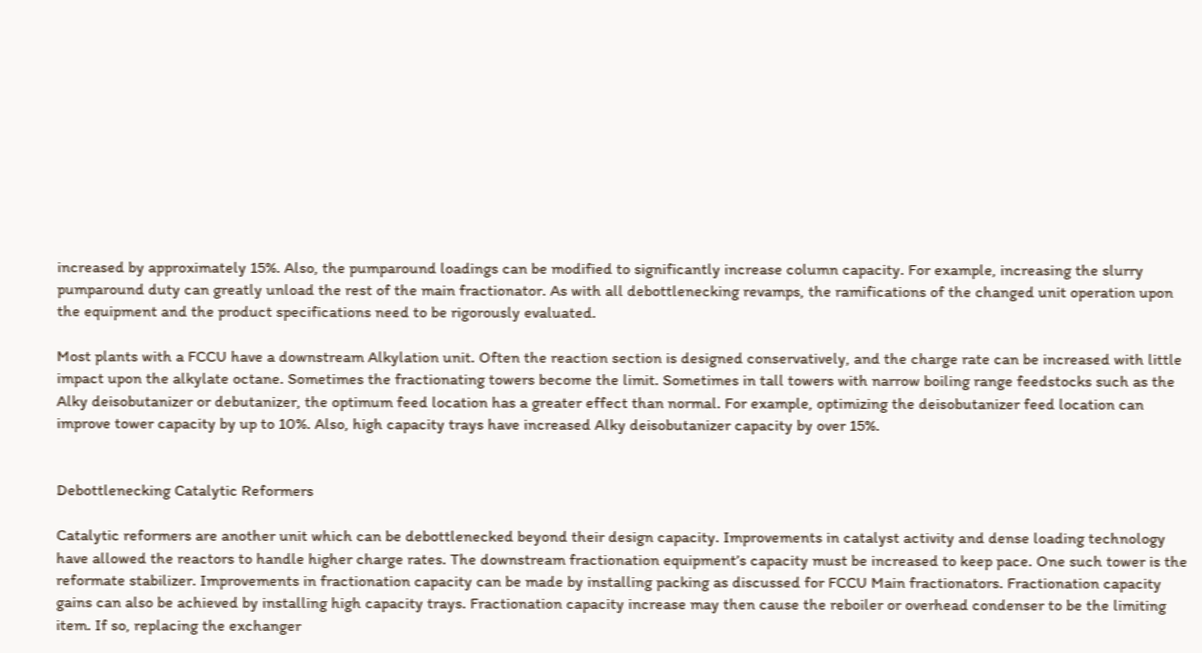increased by approximately 15%. Also, the pumparound loadings can be modified to significantly increase column capacity. For example, increasing the slurry pumparound duty can greatly unload the rest of the main fractionator. As with all debottlenecking revamps, the ramifications of the changed unit operation upon the equipment and the product specifications need to be rigorously evaluated.

Most plants with a FCCU have a downstream Alkylation unit. Often the reaction section is designed conservatively, and the charge rate can be increased with little impact upon the alkylate octane. Sometimes the fractionating towers become the limit. Sometimes in tall towers with narrow boiling range feedstocks such as the Alky deisobutanizer or debutanizer, the optimum feed location has a greater effect than normal. For example, optimizing the deisobutanizer feed location can improve tower capacity by up to 10%. Also, high capacity trays have increased Alky deisobutanizer capacity by over 15%.


Debottlenecking Catalytic Reformers

Catalytic reformers are another unit which can be debottlenecked beyond their design capacity. Improvements in catalyst activity and dense loading technology have allowed the reactors to handle higher charge rates. The downstream fractionation equipment’s capacity must be increased to keep pace. One such tower is the reformate stabilizer. Improvements in fractionation capacity can be made by installing packing as discussed for FCCU Main fractionators. Fractionation capacity gains can also be achieved by installing high capacity trays. Fractionation capacity increase may then cause the reboiler or overhead condenser to be the limiting item. If so, replacing the exchanger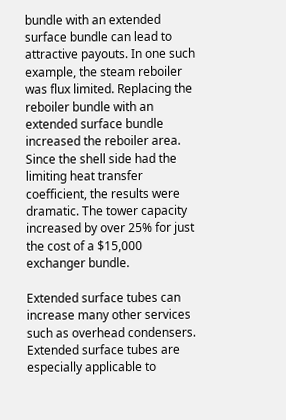bundle with an extended surface bundle can lead to attractive payouts. In one such example, the steam reboiler was flux limited. Replacing the reboiler bundle with an extended surface bundle increased the reboiler area. Since the shell side had the limiting heat transfer coefficient, the results were dramatic. The tower capacity increased by over 25% for just the cost of a $15,000 exchanger bundle.

Extended surface tubes can increase many other services such as overhead condensers. Extended surface tubes are especially applicable to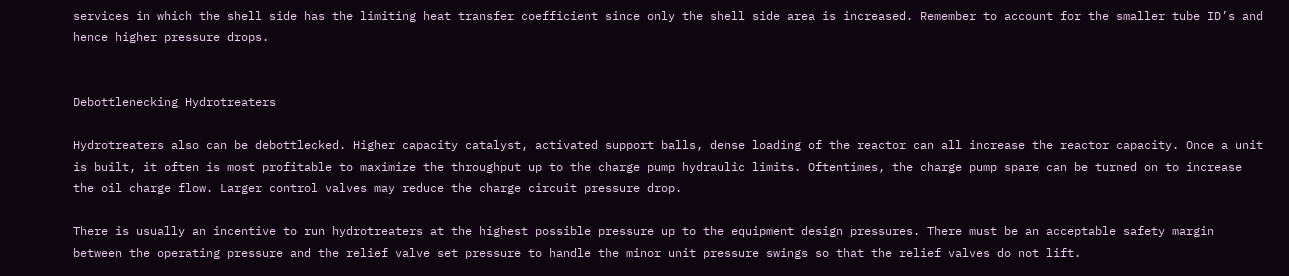services in which the shell side has the limiting heat transfer coefficient since only the shell side area is increased. Remember to account for the smaller tube ID’s and hence higher pressure drops.


Debottlenecking Hydrotreaters

Hydrotreaters also can be debottlecked. Higher capacity catalyst, activated support balls, dense loading of the reactor can all increase the reactor capacity. Once a unit is built, it often is most profitable to maximize the throughput up to the charge pump hydraulic limits. Oftentimes, the charge pump spare can be turned on to increase the oil charge flow. Larger control valves may reduce the charge circuit pressure drop.

There is usually an incentive to run hydrotreaters at the highest possible pressure up to the equipment design pressures. There must be an acceptable safety margin between the operating pressure and the relief valve set pressure to handle the minor unit pressure swings so that the relief valves do not lift.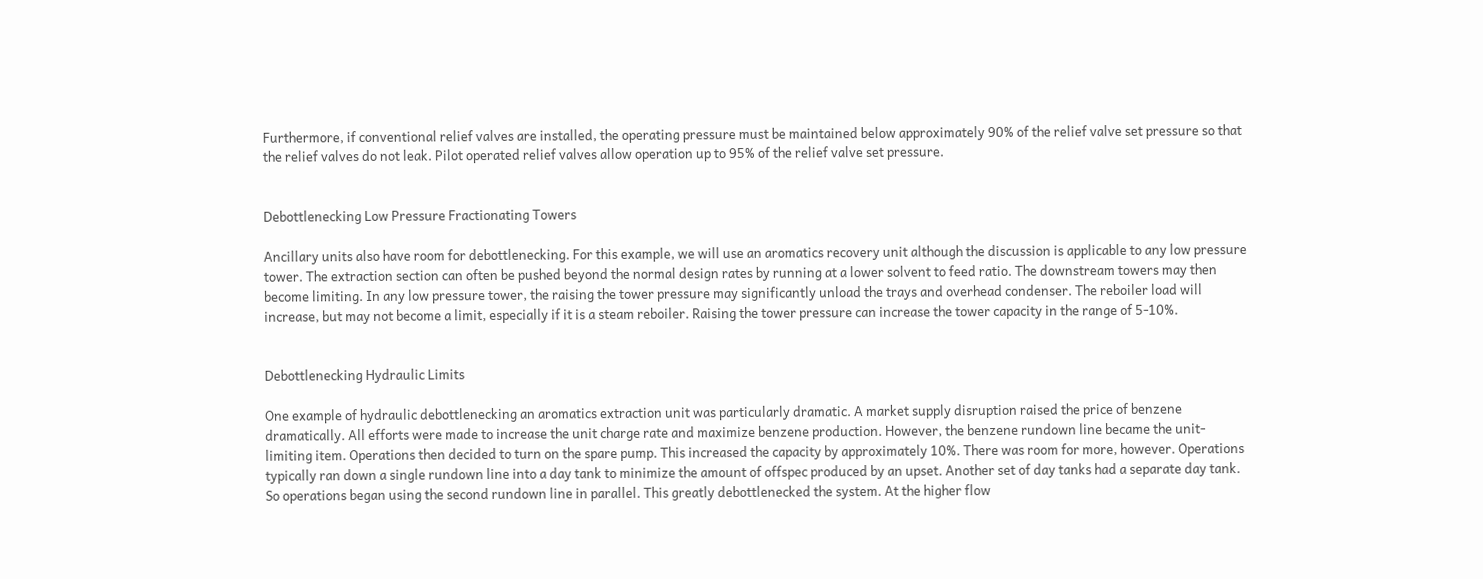Furthermore, if conventional relief valves are installed, the operating pressure must be maintained below approximately 90% of the relief valve set pressure so that the relief valves do not leak. Pilot operated relief valves allow operation up to 95% of the relief valve set pressure.


Debottlenecking Low Pressure Fractionating Towers

Ancillary units also have room for debottlenecking. For this example, we will use an aromatics recovery unit although the discussion is applicable to any low pressure tower. The extraction section can often be pushed beyond the normal design rates by running at a lower solvent to feed ratio. The downstream towers may then become limiting. In any low pressure tower, the raising the tower pressure may significantly unload the trays and overhead condenser. The reboiler load will increase, but may not become a limit, especially if it is a steam reboiler. Raising the tower pressure can increase the tower capacity in the range of 5-10%.


Debottlenecking Hydraulic Limits

One example of hydraulic debottlenecking an aromatics extraction unit was particularly dramatic. A market supply disruption raised the price of benzene dramatically. All efforts were made to increase the unit charge rate and maximize benzene production. However, the benzene rundown line became the unit-limiting item. Operations then decided to turn on the spare pump. This increased the capacity by approximately 10%. There was room for more, however. Operations typically ran down a single rundown line into a day tank to minimize the amount of offspec produced by an upset. Another set of day tanks had a separate day tank. So operations began using the second rundown line in parallel. This greatly debottlenecked the system. At the higher flow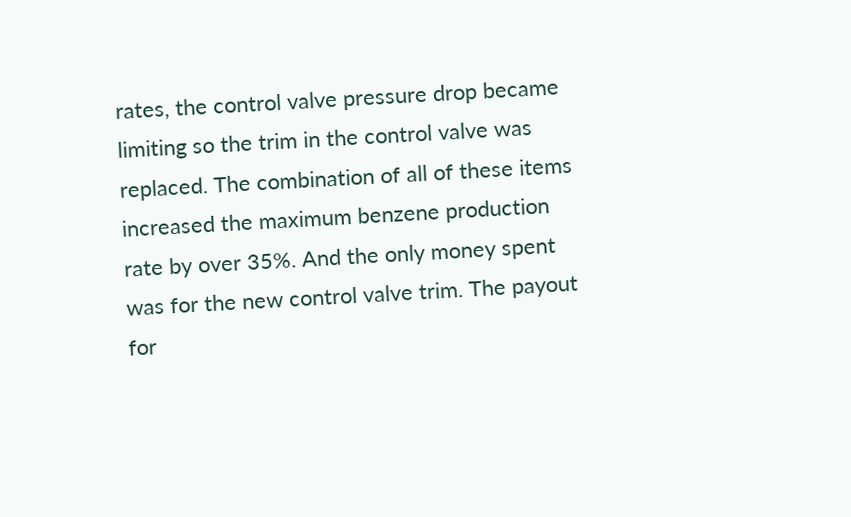rates, the control valve pressure drop became limiting so the trim in the control valve was replaced. The combination of all of these items increased the maximum benzene production rate by over 35%. And the only money spent was for the new control valve trim. The payout for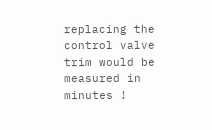replacing the control valve trim would be measured in minutes !